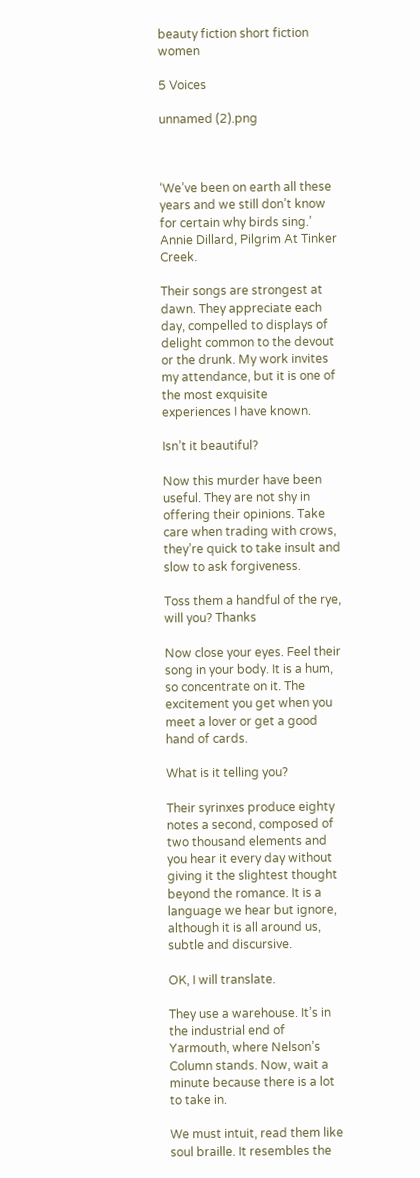beauty fiction short fiction women

5 Voices

unnamed (2).png



‘We’ve been on earth all these years and we still don’t know for certain why birds sing.’
Annie Dillard, Pilgrim At Tinker Creek.

Their songs are strongest at dawn. They appreciate each day, compelled to displays of delight common to the devout or the drunk. My work invites my attendance, but it is one of the most exquisite experiences I have known.

Isn’t it beautiful?

Now this murder have been useful. They are not shy in offering their opinions. Take care when trading with crows, they’re quick to take insult and slow to ask forgiveness.

Toss them a handful of the rye, will you? Thanks

Now close your eyes. Feel their song in your body. It is a hum, so concentrate on it. The excitement you get when you meet a lover or get a good hand of cards.

What is it telling you?

Their syrinxes produce eighty notes a second, composed of two thousand elements and you hear it every day without giving it the slightest thought beyond the romance. It is a language we hear but ignore, although it is all around us, subtle and discursive.

OK, I will translate.

They use a warehouse. It’s in the industrial end of Yarmouth, where Nelson’s Column stands. Now, wait a minute because there is a lot to take in.

We must intuit, read them like soul braille. It resembles the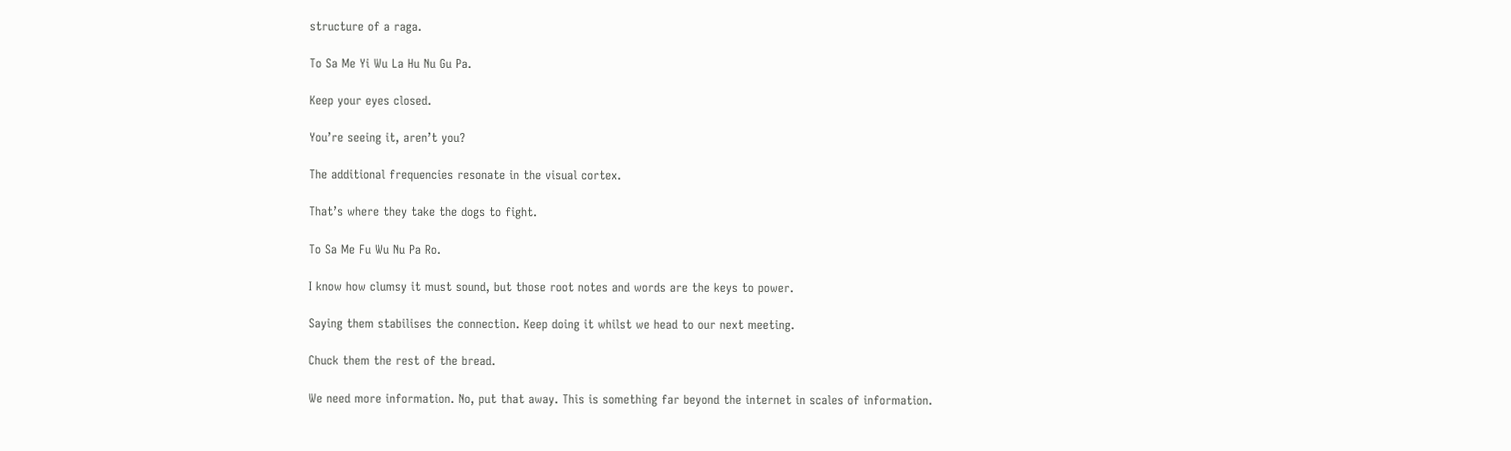structure of a raga.

To Sa Me Yi Wu La Hu Nu Gu Pa.

Keep your eyes closed.

You’re seeing it, aren’t you?

The additional frequencies resonate in the visual cortex.

That’s where they take the dogs to fight.

To Sa Me Fu Wu Nu Pa Ro.

I know how clumsy it must sound, but those root notes and words are the keys to power.

Saying them stabilises the connection. Keep doing it whilst we head to our next meeting.

Chuck them the rest of the bread.

We need more information. No, put that away. This is something far beyond the internet in scales of information.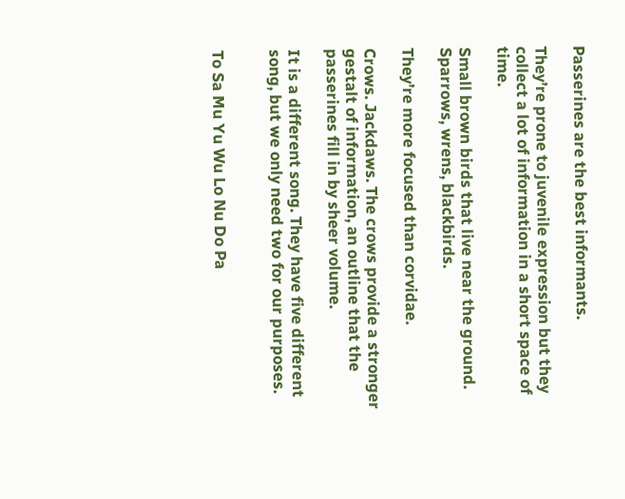Passerines are the best informants.

They’re prone to juvenile expression but they collect a lot of information in a short space of time.

Small brown birds that live near the ground. Sparrows, wrens, blackbirds.

They’re more focused than corvidae.

Crows. Jackdaws. The crows provide a stronger gestalt of information, an outline that the passerines fill in by sheer volume.

It is a different song. They have five different song, but we only need two for our purposes.


To Sa Mu Yu Wu Lo Nu Do Pa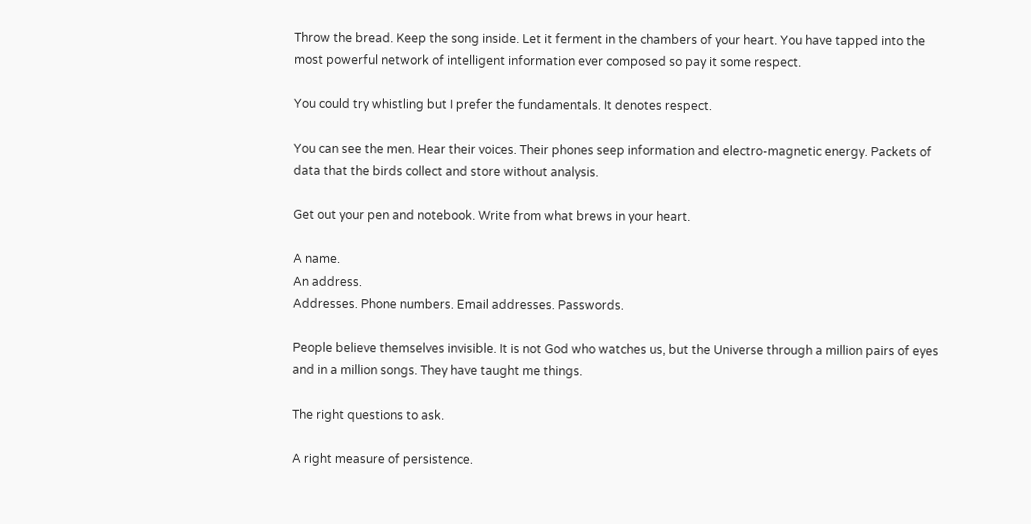Throw the bread. Keep the song inside. Let it ferment in the chambers of your heart. You have tapped into the most powerful network of intelligent information ever composed so pay it some respect.

You could try whistling but I prefer the fundamentals. It denotes respect.

You can see the men. Hear their voices. Their phones seep information and electro-magnetic energy. Packets of data that the birds collect and store without analysis.

Get out your pen and notebook. Write from what brews in your heart.

A name.
An address.
Addresses. Phone numbers. Email addresses. Passwords.

People believe themselves invisible. It is not God who watches us, but the Universe through a million pairs of eyes and in a million songs. They have taught me things.

The right questions to ask.

A right measure of persistence.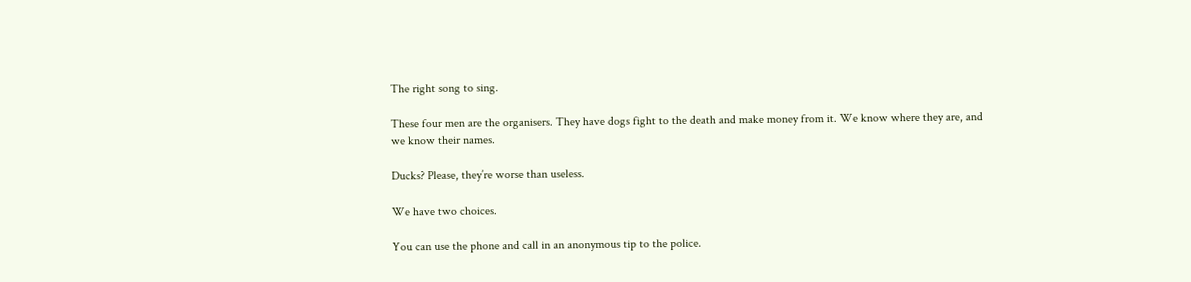The right song to sing.

These four men are the organisers. They have dogs fight to the death and make money from it. We know where they are, and we know their names.

Ducks? Please, they’re worse than useless.

We have two choices.

You can use the phone and call in an anonymous tip to the police.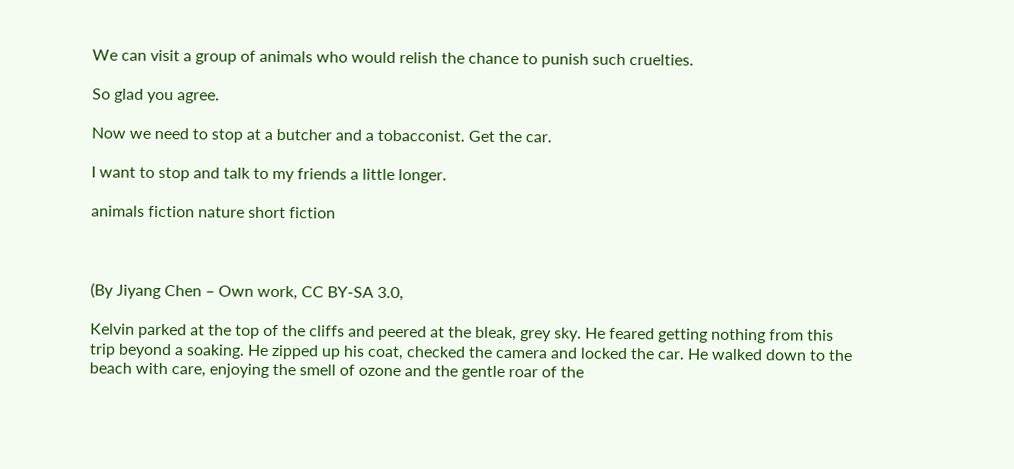We can visit a group of animals who would relish the chance to punish such cruelties.

So glad you agree.

Now we need to stop at a butcher and a tobacconist. Get the car.

I want to stop and talk to my friends a little longer.

animals fiction nature short fiction



(By Jiyang Chen – Own work, CC BY-SA 3.0,

Kelvin parked at the top of the cliffs and peered at the bleak, grey sky. He feared getting nothing from this trip beyond a soaking. He zipped up his coat, checked the camera and locked the car. He walked down to the beach with care, enjoying the smell of ozone and the gentle roar of the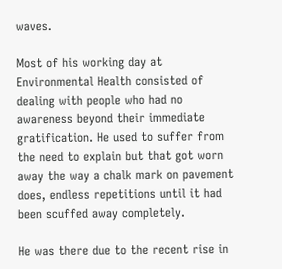waves.

Most of his working day at Environmental Health consisted of dealing with people who had no awareness beyond their immediate gratification. He used to suffer from the need to explain but that got worn away the way a chalk mark on pavement does, endless repetitions until it had been scuffed away completely.

He was there due to the recent rise in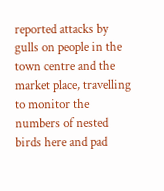reported attacks by gulls on people in the town centre and the market place, travelling to monitor the numbers of nested birds here and pad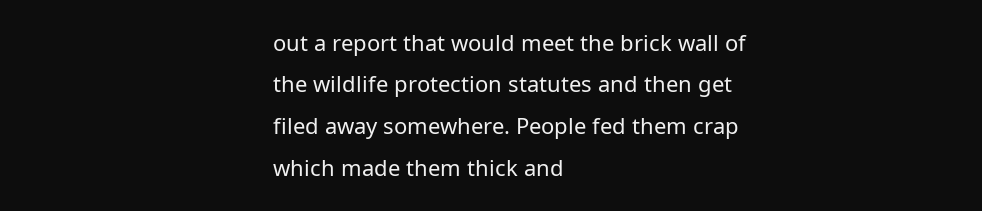out a report that would meet the brick wall of the wildlife protection statutes and then get filed away somewhere. People fed them crap which made them thick and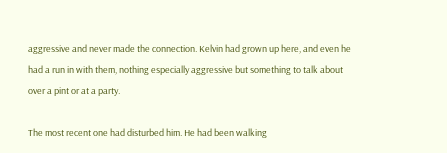aggressive and never made the connection. Kelvin had grown up here, and even he had a run in with them, nothing especially aggressive but something to talk about over a pint or at a party.

The most recent one had disturbed him. He had been walking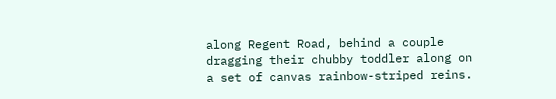along Regent Road, behind a couple dragging their chubby toddler along on a set of canvas rainbow-striped reins.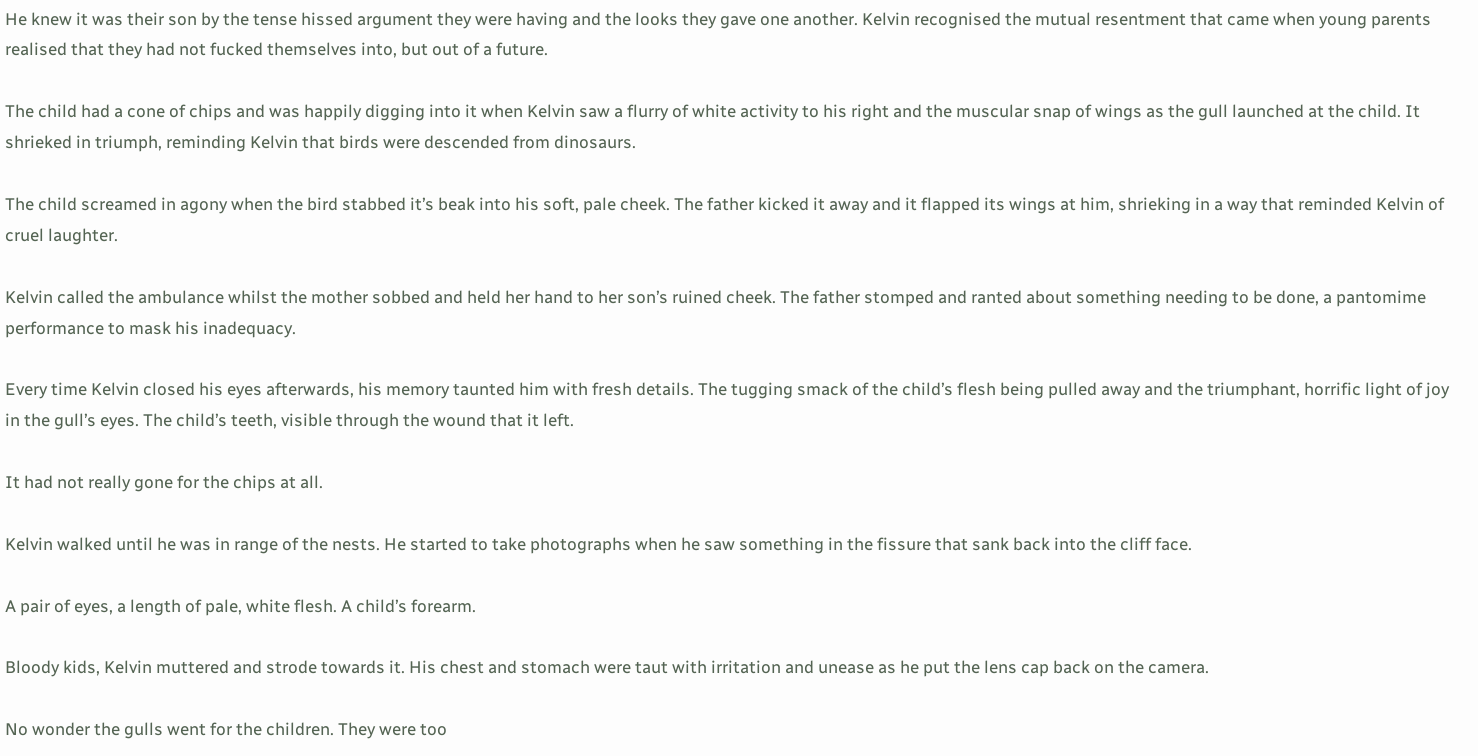He knew it was their son by the tense hissed argument they were having and the looks they gave one another. Kelvin recognised the mutual resentment that came when young parents realised that they had not fucked themselves into, but out of a future.

The child had a cone of chips and was happily digging into it when Kelvin saw a flurry of white activity to his right and the muscular snap of wings as the gull launched at the child. It shrieked in triumph, reminding Kelvin that birds were descended from dinosaurs.

The child screamed in agony when the bird stabbed it’s beak into his soft, pale cheek. The father kicked it away and it flapped its wings at him, shrieking in a way that reminded Kelvin of cruel laughter.

Kelvin called the ambulance whilst the mother sobbed and held her hand to her son’s ruined cheek. The father stomped and ranted about something needing to be done, a pantomime performance to mask his inadequacy.

Every time Kelvin closed his eyes afterwards, his memory taunted him with fresh details. The tugging smack of the child’s flesh being pulled away and the triumphant, horrific light of joy in the gull’s eyes. The child’s teeth, visible through the wound that it left.

It had not really gone for the chips at all.

Kelvin walked until he was in range of the nests. He started to take photographs when he saw something in the fissure that sank back into the cliff face.

A pair of eyes, a length of pale, white flesh. A child’s forearm.

Bloody kids, Kelvin muttered and strode towards it. His chest and stomach were taut with irritation and unease as he put the lens cap back on the camera.

No wonder the gulls went for the children. They were too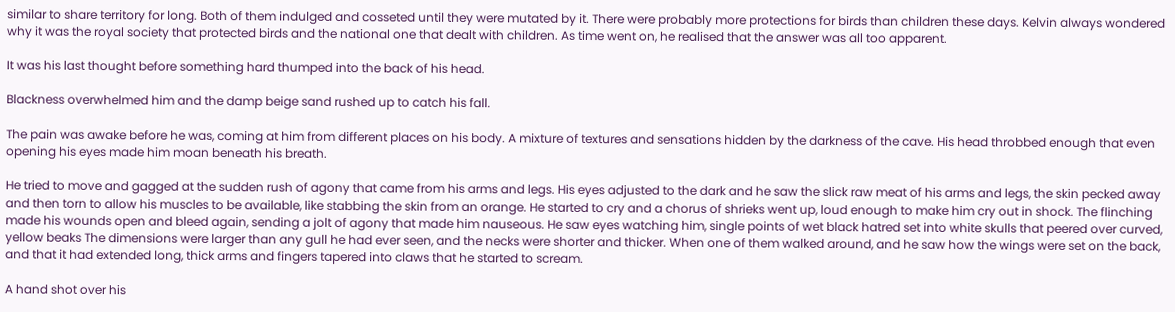similar to share territory for long. Both of them indulged and cosseted until they were mutated by it. There were probably more protections for birds than children these days. Kelvin always wondered why it was the royal society that protected birds and the national one that dealt with children. As time went on, he realised that the answer was all too apparent.

It was his last thought before something hard thumped into the back of his head.

Blackness overwhelmed him and the damp beige sand rushed up to catch his fall.

The pain was awake before he was, coming at him from different places on his body. A mixture of textures and sensations hidden by the darkness of the cave. His head throbbed enough that even opening his eyes made him moan beneath his breath.

He tried to move and gagged at the sudden rush of agony that came from his arms and legs. His eyes adjusted to the dark and he saw the slick raw meat of his arms and legs, the skin pecked away and then torn to allow his muscles to be available, like stabbing the skin from an orange. He started to cry and a chorus of shrieks went up, loud enough to make him cry out in shock. The flinching made his wounds open and bleed again, sending a jolt of agony that made him nauseous. He saw eyes watching him, single points of wet black hatred set into white skulls that peered over curved, yellow beaks The dimensions were larger than any gull he had ever seen, and the necks were shorter and thicker. When one of them walked around, and he saw how the wings were set on the back, and that it had extended long, thick arms and fingers tapered into claws that he started to scream.

A hand shot over his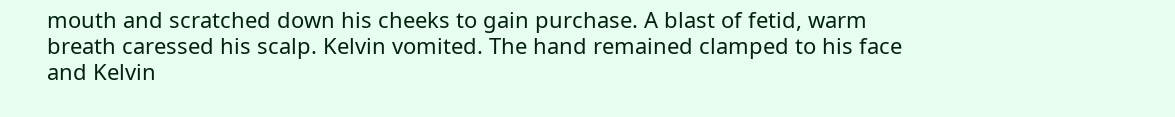mouth and scratched down his cheeks to gain purchase. A blast of fetid, warm breath caressed his scalp. Kelvin vomited. The hand remained clamped to his face and Kelvin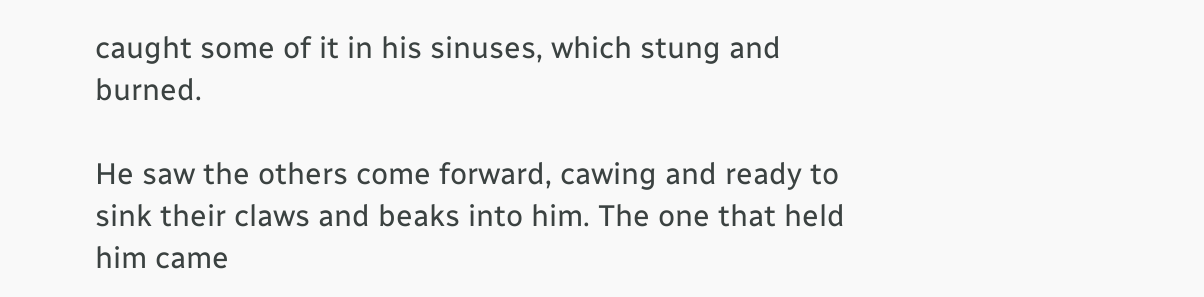caught some of it in his sinuses, which stung and burned.

He saw the others come forward, cawing and ready to sink their claws and beaks into him. The one that held him came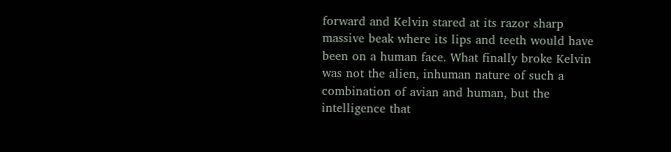forward and Kelvin stared at its razor sharp massive beak where its lips and teeth would have been on a human face. What finally broke Kelvin was not the alien, inhuman nature of such a combination of avian and human, but the intelligence that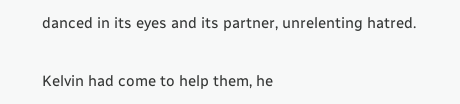danced in its eyes and its partner, unrelenting hatred.

Kelvin had come to help them, he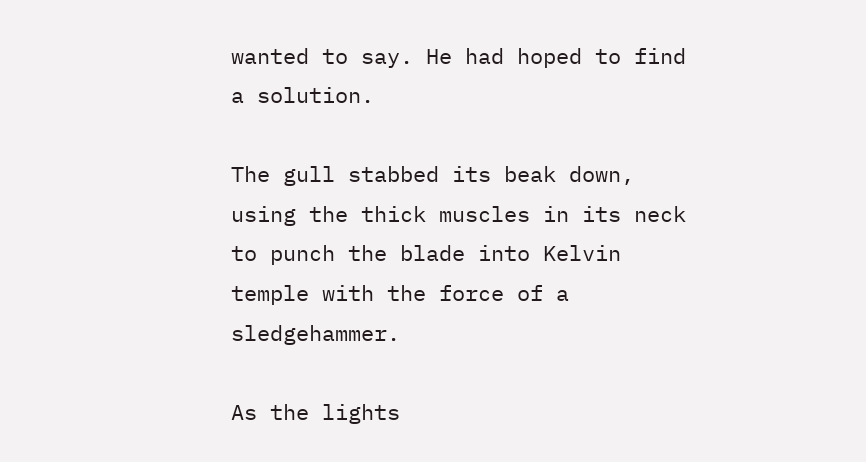wanted to say. He had hoped to find a solution.

The gull stabbed its beak down, using the thick muscles in its neck to punch the blade into Kelvin temple with the force of a sledgehammer.

As the lights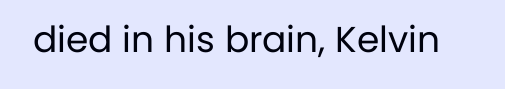died in his brain, Kelvin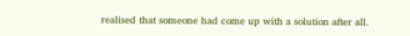realised that someone had come up with a solution after all.